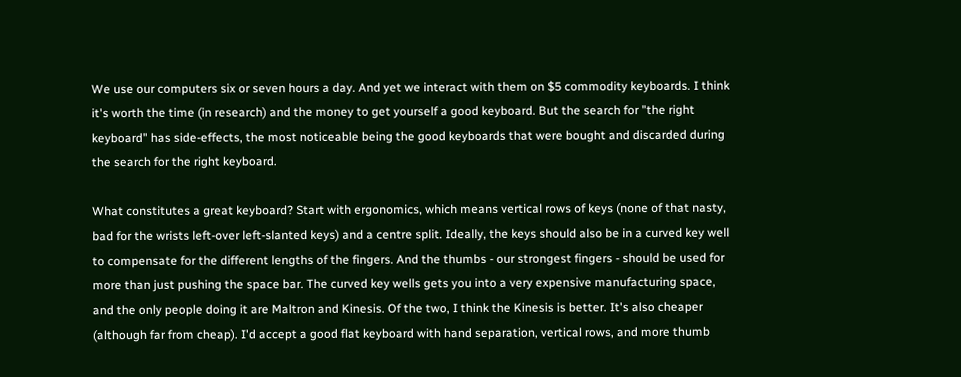We use our computers six or seven hours a day. And yet we interact with them on $5 commodity keyboards. I think it's worth the time (in research) and the money to get yourself a good keyboard. But the search for "the right keyboard" has side-effects, the most noticeable being the good keyboards that were bought and discarded during the search for the right keyboard.

What constitutes a great keyboard? Start with ergonomics, which means vertical rows of keys (none of that nasty, bad for the wrists left-over left-slanted keys) and a centre split. Ideally, the keys should also be in a curved key well to compensate for the different lengths of the fingers. And the thumbs - our strongest fingers - should be used for more than just pushing the space bar. The curved key wells gets you into a very expensive manufacturing space, and the only people doing it are Maltron and Kinesis. Of the two, I think the Kinesis is better. It's also cheaper (although far from cheap). I'd accept a good flat keyboard with hand separation, vertical rows, and more thumb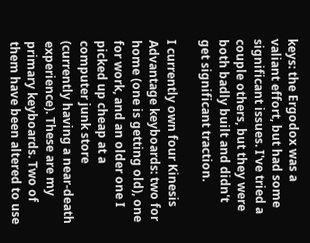keys: the Ergodox was a valiant effort, but had some significant issues. I've tried a couple others, but they were both badly built and didn't get significant traction.

I currently own four Kinesis Advantage keyboards: two for home (one is getting old), one for work, and an older one I picked up cheap at a computer junk store (currently having a near-death experience). These are my primary keyboards. Two of them have been altered to use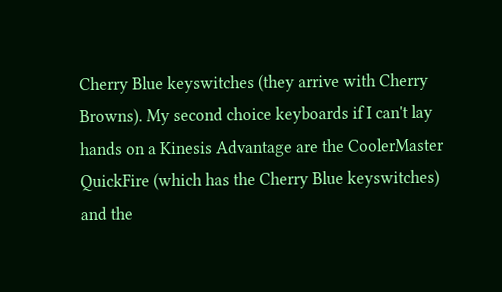Cherry Blue keyswitches (they arrive with Cherry Browns). My second choice keyboards if I can't lay hands on a Kinesis Advantage are the CoolerMaster QuickFire (which has the Cherry Blue keyswitches) and the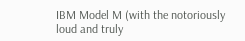IBM Model M (with the notoriously loud and truly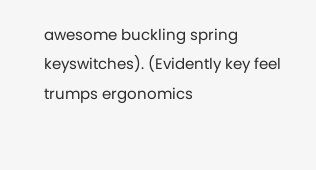awesome buckling spring keyswitches). (Evidently key feel trumps ergonomics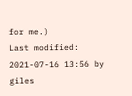for me.)
Last modified: 2021-07-16 13:56 by giles